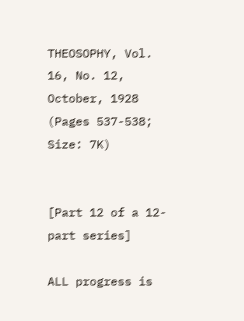THEOSOPHY, Vol. 16, No. 12, October, 1928
(Pages 537-538; Size: 7K)


[Part 12 of a 12-part series]

ALL progress is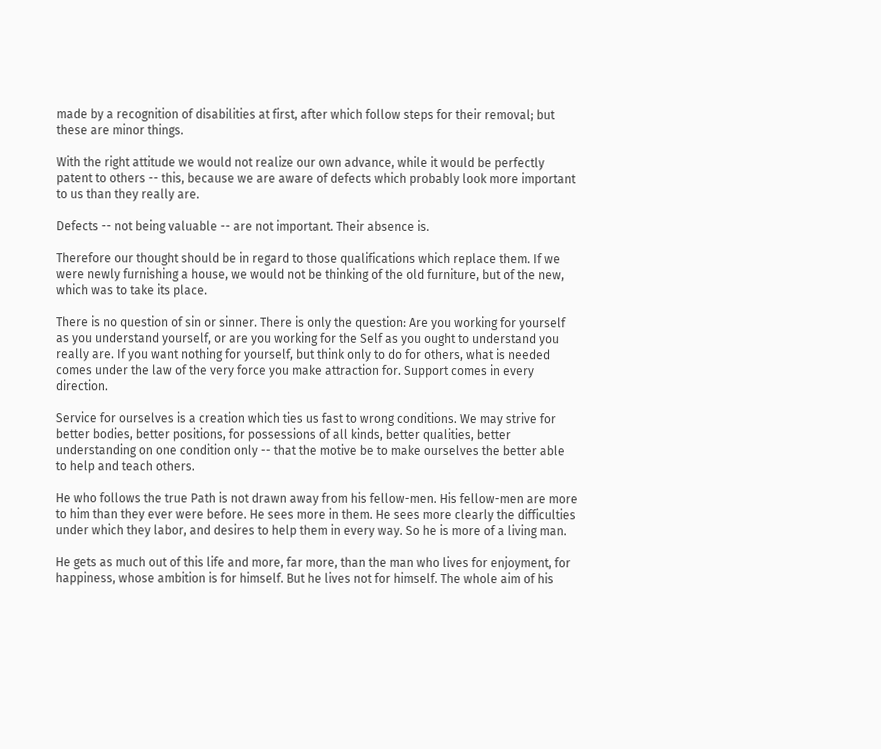made by a recognition of disabilities at first, after which follow steps for their removal; but these are minor things.

With the right attitude we would not realize our own advance, while it would be perfectly patent to others -- this, because we are aware of defects which probably look more important to us than they really are.

Defects -- not being valuable -- are not important. Their absence is.

Therefore our thought should be in regard to those qualifications which replace them. If we were newly furnishing a house, we would not be thinking of the old furniture, but of the new, which was to take its place.

There is no question of sin or sinner. There is only the question: Are you working for yourself as you understand yourself, or are you working for the Self as you ought to understand you really are. If you want nothing for yourself, but think only to do for others, what is needed comes under the law of the very force you make attraction for. Support comes in every direction.

Service for ourselves is a creation which ties us fast to wrong conditions. We may strive for better bodies, better positions, for possessions of all kinds, better qualities, better understanding on one condition only -- that the motive be to make ourselves the better able to help and teach others.

He who follows the true Path is not drawn away from his fellow-men. His fellow-men are more to him than they ever were before. He sees more in them. He sees more clearly the difficulties under which they labor, and desires to help them in every way. So he is more of a living man.

He gets as much out of this life and more, far more, than the man who lives for enjoyment, for happiness, whose ambition is for himself. But he lives not for himself. The whole aim of his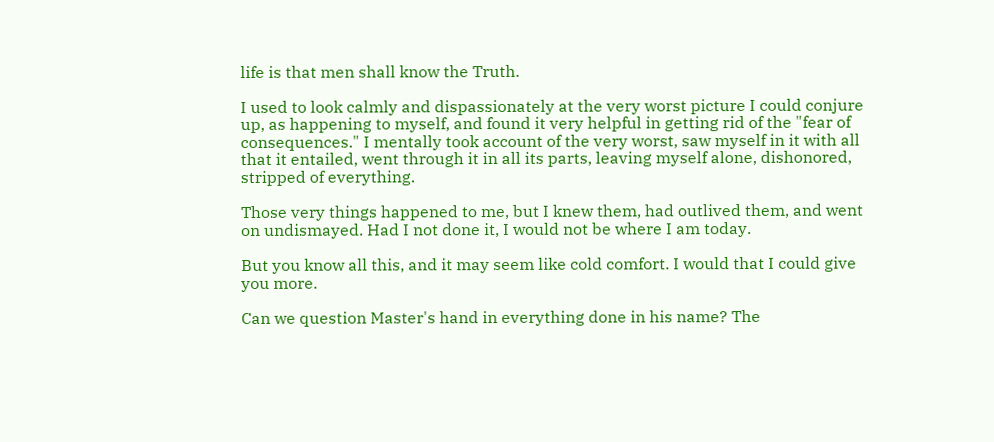life is that men shall know the Truth.

I used to look calmly and dispassionately at the very worst picture I could conjure up, as happening to myself, and found it very helpful in getting rid of the "fear of consequences." I mentally took account of the very worst, saw myself in it with all that it entailed, went through it in all its parts, leaving myself alone, dishonored, stripped of everything.

Those very things happened to me, but I knew them, had outlived them, and went on undismayed. Had I not done it, I would not be where I am today.

But you know all this, and it may seem like cold comfort. I would that I could give you more.

Can we question Master's hand in everything done in his name? The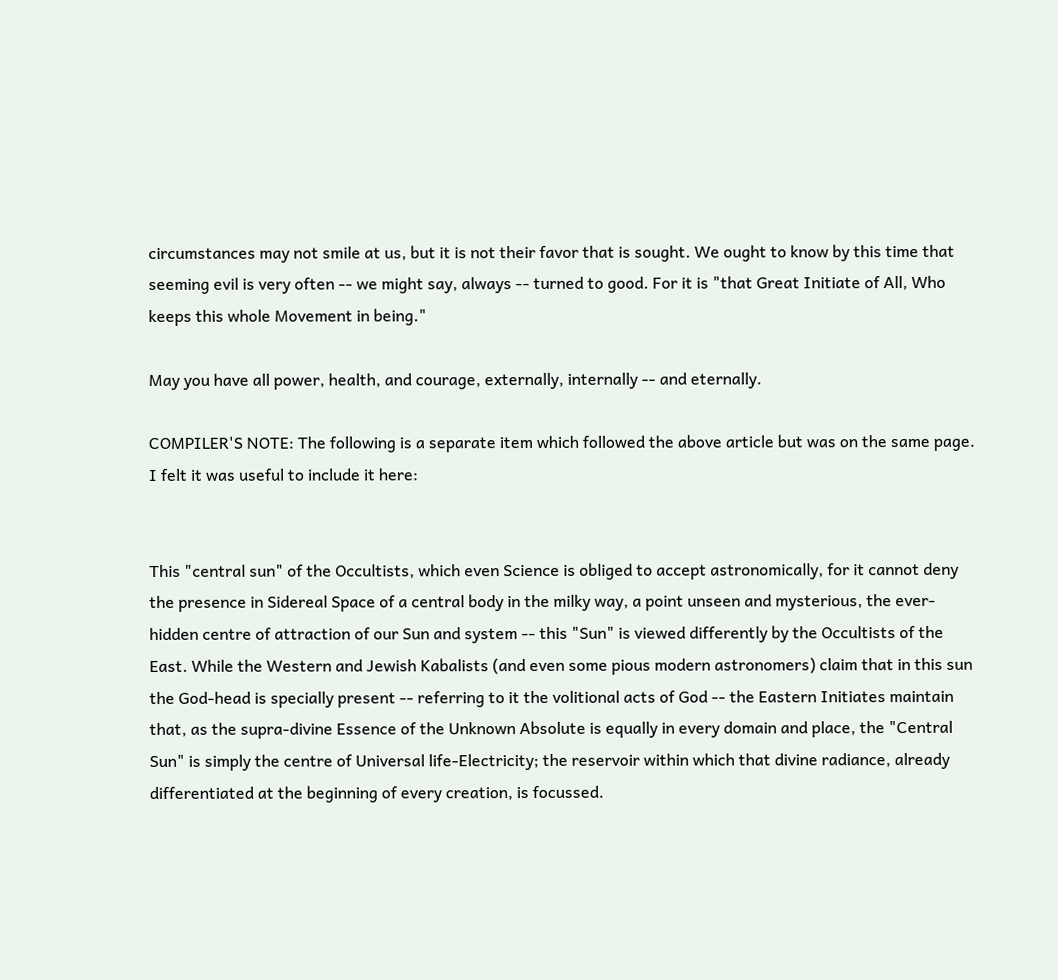circumstances may not smile at us, but it is not their favor that is sought. We ought to know by this time that seeming evil is very often -- we might say, always -- turned to good. For it is "that Great Initiate of All, Who keeps this whole Movement in being."

May you have all power, health, and courage, externally, internally -- and eternally.

COMPILER'S NOTE: The following is a separate item which followed the above article but was on the same page. I felt it was useful to include it here:


This "central sun" of the Occultists, which even Science is obliged to accept astronomically, for it cannot deny the presence in Sidereal Space of a central body in the milky way, a point unseen and mysterious, the ever-hidden centre of attraction of our Sun and system -- this "Sun" is viewed differently by the Occultists of the East. While the Western and Jewish Kabalists (and even some pious modern astronomers) claim that in this sun the God-head is specially present -- referring to it the volitional acts of God -- the Eastern Initiates maintain that, as the supra-divine Essence of the Unknown Absolute is equally in every domain and place, the "Central Sun" is simply the centre of Universal life-Electricity; the reservoir within which that divine radiance, already differentiated at the beginning of every creation, is focussed.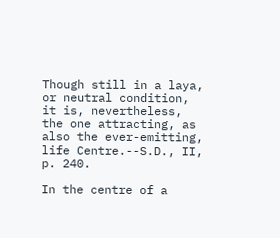Though still in a laya, or neutral condition, it is, nevertheless, the one attracting, as also the ever-emitting, life Centre.--S.D., II, p. 240.

In the centre of a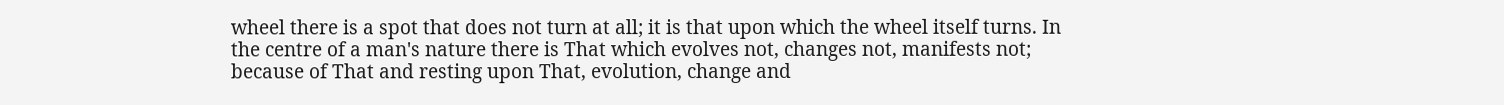wheel there is a spot that does not turn at all; it is that upon which the wheel itself turns. In the centre of a man's nature there is That which evolves not, changes not, manifests not; because of That and resting upon That, evolution, change and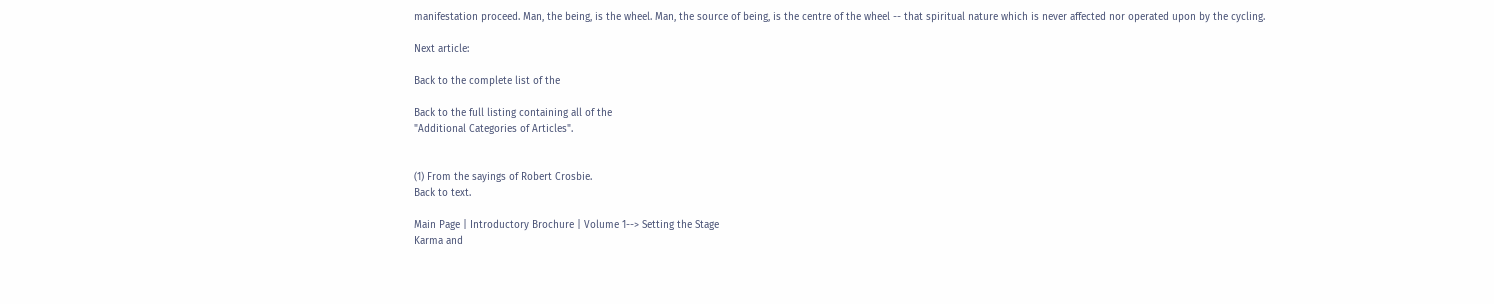manifestation proceed. Man, the being, is the wheel. Man, the source of being, is the centre of the wheel -- that spiritual nature which is never affected nor operated upon by the cycling.

Next article:

Back to the complete list of the

Back to the full listing containing all of the
"Additional Categories of Articles".


(1) From the sayings of Robert Crosbie.
Back to text.

Main Page | Introductory Brochure | Volume 1--> Setting the Stage
Karma and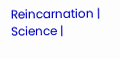Reincarnation | Science |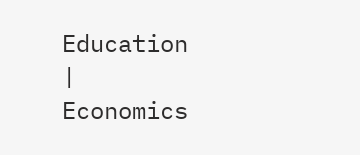Education | Economics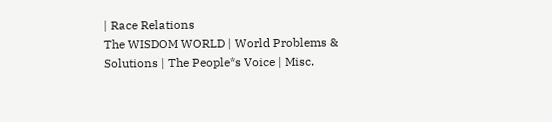| Race Relations
The WISDOM WORLD | World Problems & Solutions | The People*s Voice | Misc.